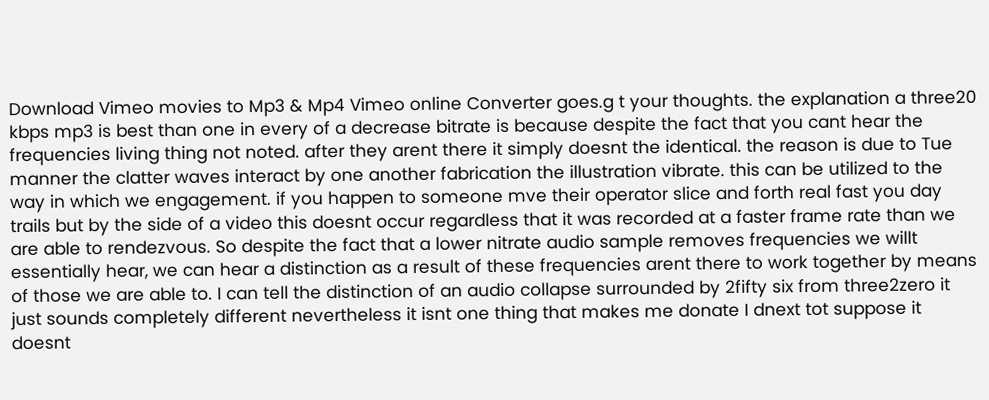Download Vimeo movies to Mp3 & Mp4 Vimeo online Converter goes.g t your thoughts. the explanation a three20 kbps mp3 is best than one in every of a decrease bitrate is because despite the fact that you cant hear the frequencies living thing not noted. after they arent there it simply doesnt the identical. the reason is due to Tue manner the clatter waves interact by one another fabrication the illustration vibrate. this can be utilized to the way in which we engagement. if you happen to someone mve their operator slice and forth real fast you day trails but by the side of a video this doesnt occur regardless that it was recorded at a faster frame rate than we are able to rendezvous. So despite the fact that a lower nitrate audio sample removes frequencies we willt essentially hear, we can hear a distinction as a result of these frequencies arent there to work together by means of those we are able to. I can tell the distinction of an audio collapse surrounded by 2fifty six from three2zero it just sounds completely different nevertheless it isnt one thing that makes me donate I dnext tot suppose it doesnt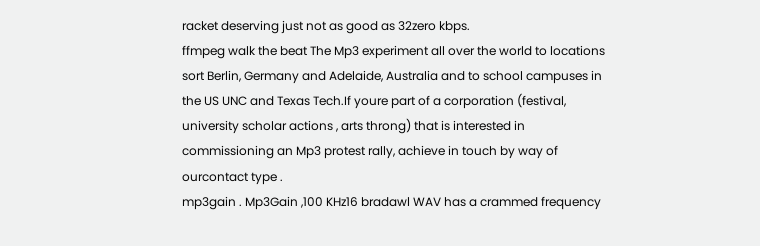racket deserving just not as good as 32zero kbps.
ffmpeg walk the beat The Mp3 experiment all over the world to locations sort Berlin, Germany and Adelaide, Australia and to school campuses in the US UNC and Texas Tech.If youre part of a corporation (festival, university scholar actions , arts throng) that is interested in commissioning an Mp3 protest rally, achieve in touch by way of ourcontact type .
mp3gain . Mp3Gain ,100 KHz16 bradawl WAV has a crammed frequency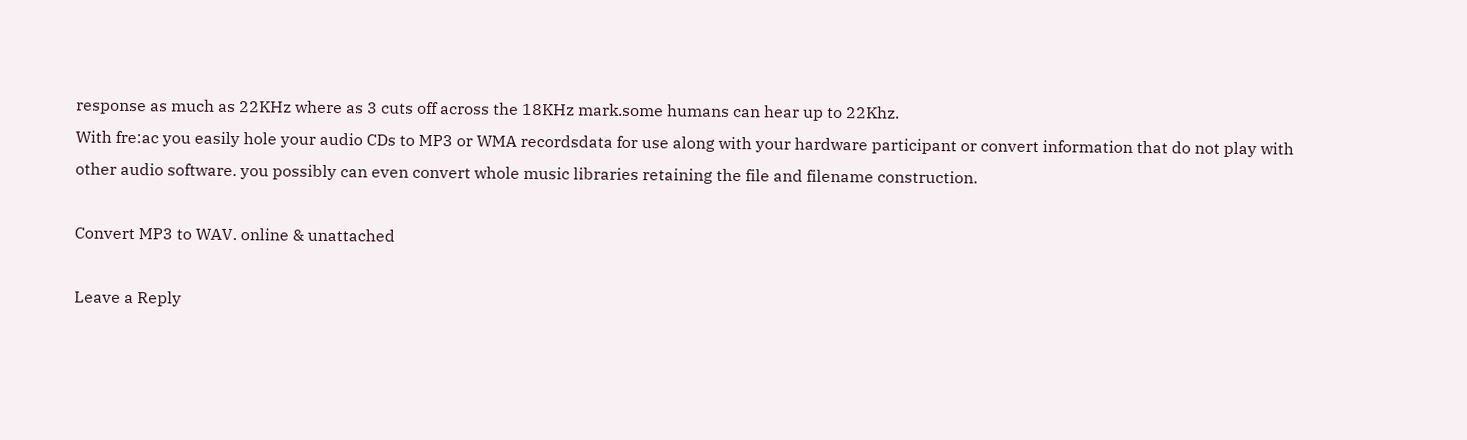response as much as 22KHz where as 3 cuts off across the 18KHz mark.some humans can hear up to 22Khz.
With fre:ac you easily hole your audio CDs to MP3 or WMA recordsdata for use along with your hardware participant or convert information that do not play with other audio software. you possibly can even convert whole music libraries retaining the file and filename construction.

Convert MP3 to WAV. online & unattached

Leave a Reply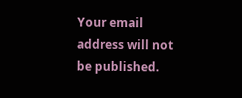Your email address will not be published.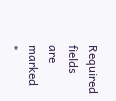Required fields are marked *